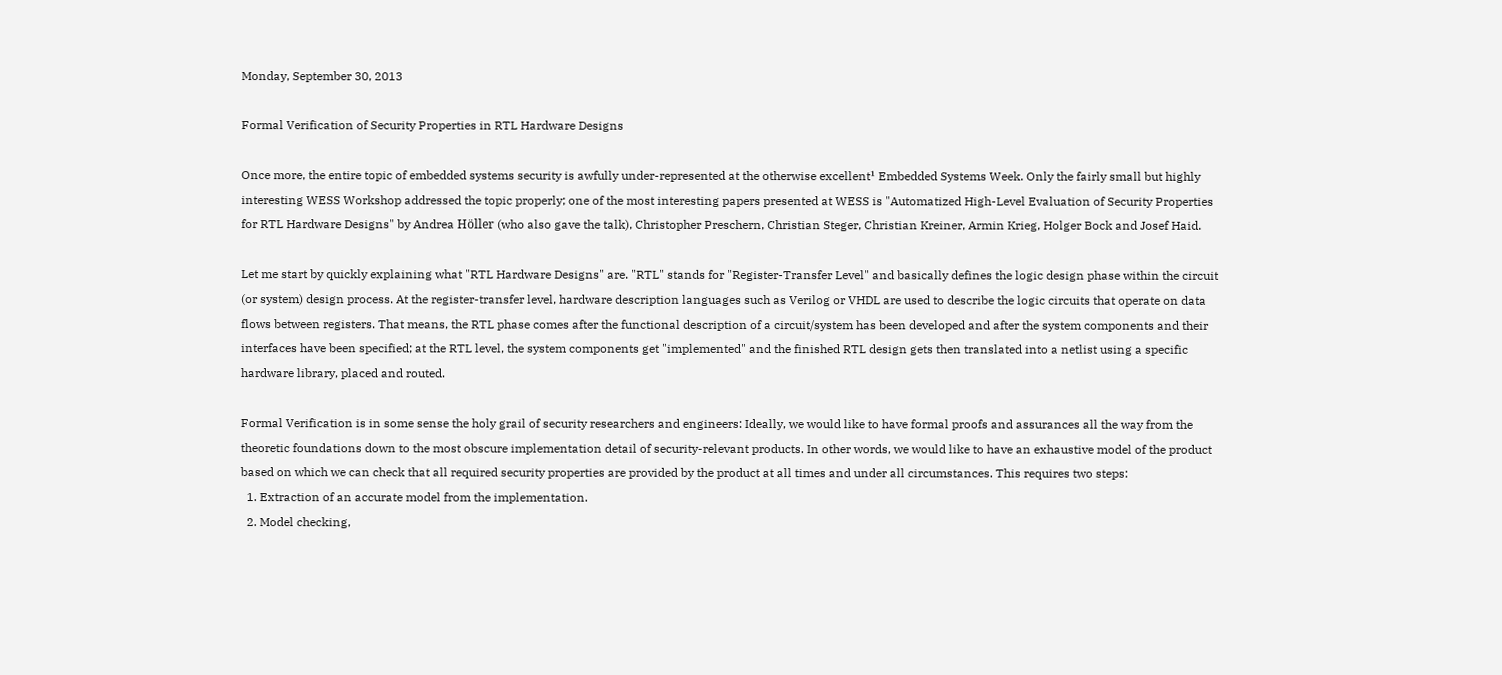Monday, September 30, 2013

Formal Verification of Security Properties in RTL Hardware Designs

Once more, the entire topic of embedded systems security is awfully under-represented at the otherwise excellent¹ Embedded Systems Week. Only the fairly small but highly interesting WESS Workshop addressed the topic properly; one of the most interesting papers presented at WESS is "Automatized High-Level Evaluation of Security Properties for RTL Hardware Designs" by Andrea Höller (who also gave the talk), Christopher Preschern, Christian Steger, Christian Kreiner, Armin Krieg, Holger Bock and Josef Haid.

Let me start by quickly explaining what "RTL Hardware Designs" are. "RTL" stands for "Register-Transfer Level" and basically defines the logic design phase within the circuit (or system) design process. At the register-transfer level, hardware description languages such as Verilog or VHDL are used to describe the logic circuits that operate on data flows between registers. That means, the RTL phase comes after the functional description of a circuit/system has been developed and after the system components and their interfaces have been specified; at the RTL level, the system components get "implemented" and the finished RTL design gets then translated into a netlist using a specific hardware library, placed and routed.

Formal Verification is in some sense the holy grail of security researchers and engineers: Ideally, we would like to have formal proofs and assurances all the way from the theoretic foundations down to the most obscure implementation detail of security-relevant products. In other words, we would like to have an exhaustive model of the product based on which we can check that all required security properties are provided by the product at all times and under all circumstances. This requires two steps:
  1. Extraction of an accurate model from the implementation.
  2. Model checking,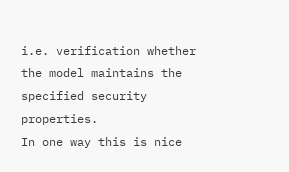i.e. verification whether the model maintains the specified security properties.
In one way this is nice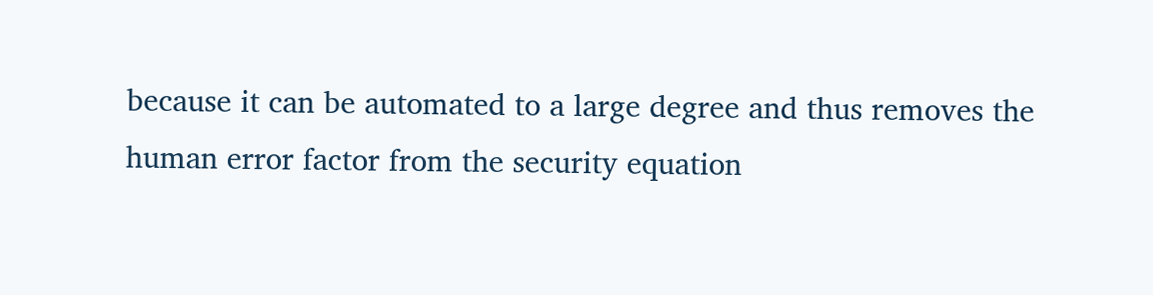because it can be automated to a large degree and thus removes the human error factor from the security equation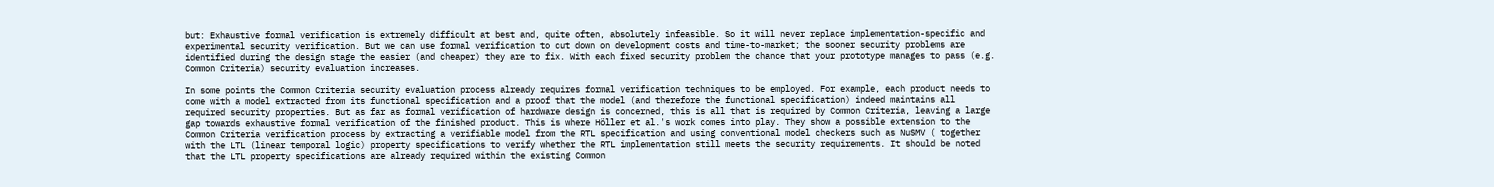but: Exhaustive formal verification is extremely difficult at best and, quite often, absolutely infeasible. So it will never replace implementation-specific and experimental security verification. But we can use formal verification to cut down on development costs and time-to-market; the sooner security problems are identified during the design stage the easier (and cheaper) they are to fix. With each fixed security problem the chance that your prototype manages to pass (e.g. Common Criteria) security evaluation increases.

In some points the Common Criteria security evaluation process already requires formal verification techniques to be employed. For example, each product needs to come with a model extracted from its functional specification and a proof that the model (and therefore the functional specification) indeed maintains all required security properties. But as far as formal verification of hardware design is concerned, this is all that is required by Common Criteria, leaving a large gap towards exhaustive formal verification of the finished product. This is where Höller et al.'s work comes into play. They show a possible extension to the Common Criteria verification process by extracting a verifiable model from the RTL specification and using conventional model checkers such as NuSMV ( together with the LTL (linear temporal logic) property specifications to verify whether the RTL implementation still meets the security requirements. It should be noted that the LTL property specifications are already required within the existing Common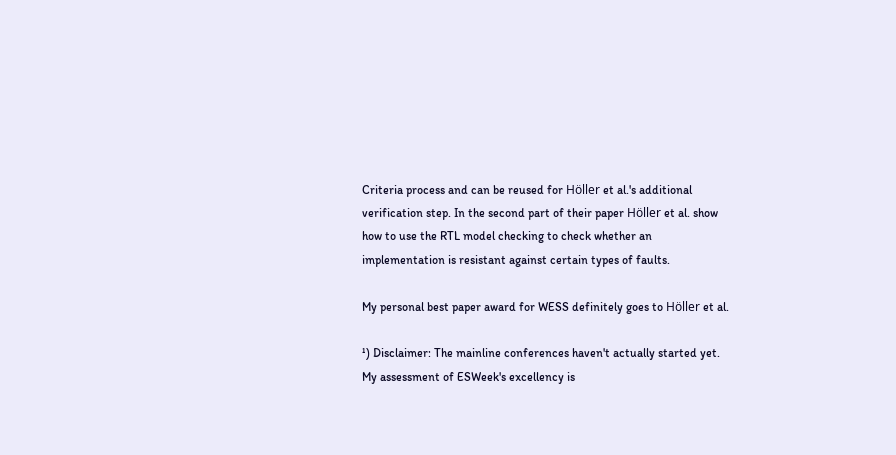Criteria process and can be reused for Höller et al.'s additional verification step. In the second part of their paper Höller et al. show how to use the RTL model checking to check whether an implementation is resistant against certain types of faults.

My personal best paper award for WESS definitely goes to Höller et al.

¹) Disclaimer: The mainline conferences haven't actually started yet. My assessment of ESWeek's excellency is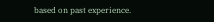based on past experience.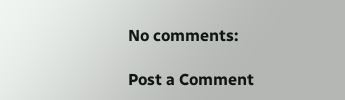No comments:

Post a Comment